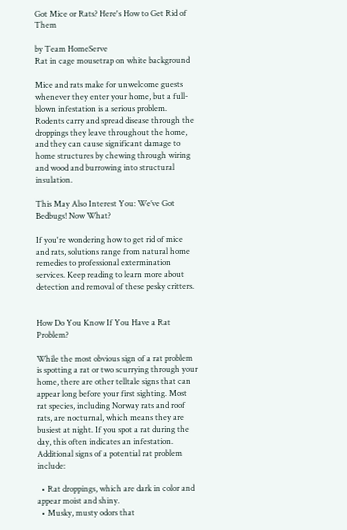Got Mice or Rats? Here's How to Get Rid of Them

by Team HomeServe
Rat in cage mousetrap on white background

Mice and rats make for unwelcome guests whenever they enter your home, but a full-blown infestation is a serious problem. Rodents carry and spread disease through the droppings they leave throughout the home, and they can cause significant damage to home structures by chewing through wiring and wood and burrowing into structural insulation.

This May Also Interest You: We’ve Got Bedbugs! Now What?

If you're wondering how to get rid of mice and rats, solutions range from natural home remedies to professional extermination services. Keep reading to learn more about detection and removal of these pesky critters.


How Do You Know If You Have a Rat Problem?

While the most obvious sign of a rat problem is spotting a rat or two scurrying through your home, there are other telltale signs that can appear long before your first sighting. Most rat species, including Norway rats and roof rats, are nocturnal, which means they are busiest at night. If you spot a rat during the day, this often indicates an infestation. Additional signs of a potential rat problem include:

  • Rat droppings, which are dark in color and appear moist and shiny.
  • Musky, musty odors that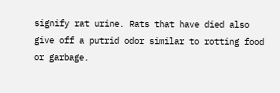signify rat urine. Rats that have died also give off a putrid odor similar to rotting food or garbage.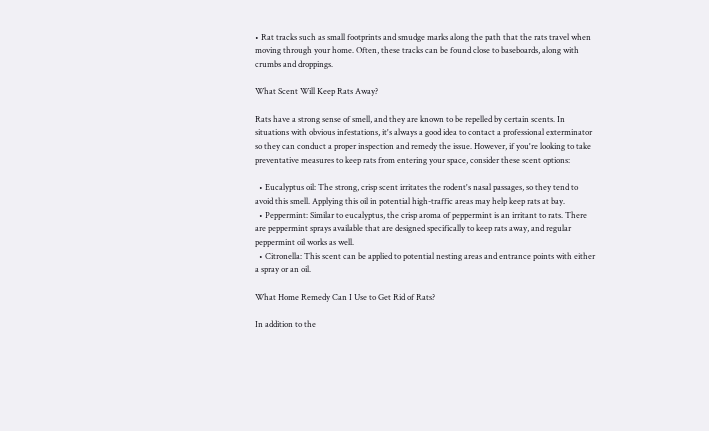• Rat tracks such as small footprints and smudge marks along the path that the rats travel when moving through your home. Often, these tracks can be found close to baseboards, along with crumbs and droppings.

What Scent Will Keep Rats Away?

Rats have a strong sense of smell, and they are known to be repelled by certain scents. In situations with obvious infestations, it's always a good idea to contact a professional exterminator so they can conduct a proper inspection and remedy the issue. However, if you're looking to take preventative measures to keep rats from entering your space, consider these scent options:

  • Eucalyptus oil: The strong, crisp scent irritates the rodent's nasal passages, so they tend to avoid this smell. Applying this oil in potential high-traffic areas may help keep rats at bay.
  • Peppermint: Similar to eucalyptus, the crisp aroma of peppermint is an irritant to rats. There are peppermint sprays available that are designed specifically to keep rats away, and regular peppermint oil works as well.
  • Citronella: This scent can be applied to potential nesting areas and entrance points with either a spray or an oil.

What Home Remedy Can I Use to Get Rid of Rats?

In addition to the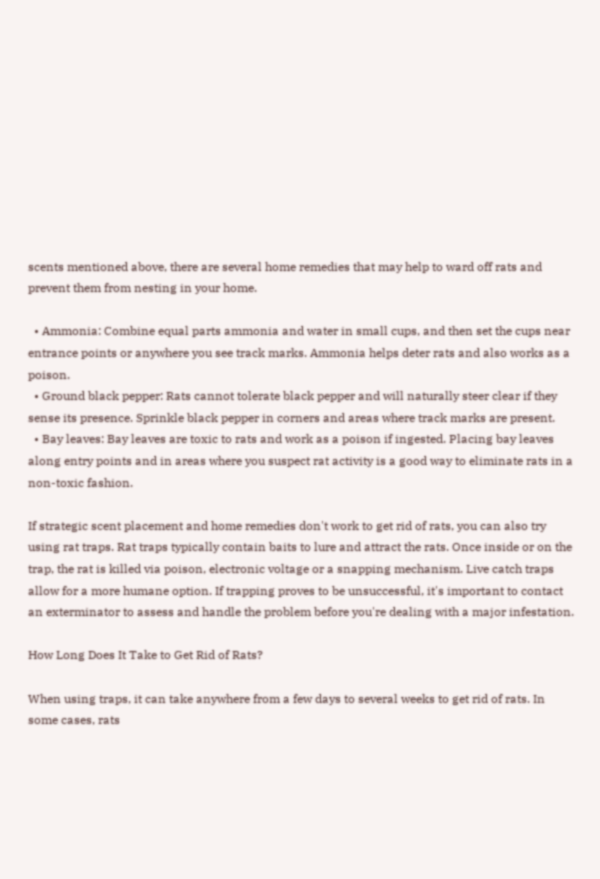scents mentioned above, there are several home remedies that may help to ward off rats and prevent them from nesting in your home.

  • Ammonia: Combine equal parts ammonia and water in small cups, and then set the cups near entrance points or anywhere you see track marks. Ammonia helps deter rats and also works as a poison.
  • Ground black pepper: Rats cannot tolerate black pepper and will naturally steer clear if they sense its presence. Sprinkle black pepper in corners and areas where track marks are present.
  • Bay leaves: Bay leaves are toxic to rats and work as a poison if ingested. Placing bay leaves along entry points and in areas where you suspect rat activity is a good way to eliminate rats in a non-toxic fashion.

If strategic scent placement and home remedies don't work to get rid of rats, you can also try using rat traps. Rat traps typically contain baits to lure and attract the rats. Once inside or on the trap, the rat is killed via poison, electronic voltage or a snapping mechanism. Live catch traps allow for a more humane option. If trapping proves to be unsuccessful, it's important to contact an exterminator to assess and handle the problem before you're dealing with a major infestation.

How Long Does It Take to Get Rid of Rats?

When using traps, it can take anywhere from a few days to several weeks to get rid of rats. In some cases, rats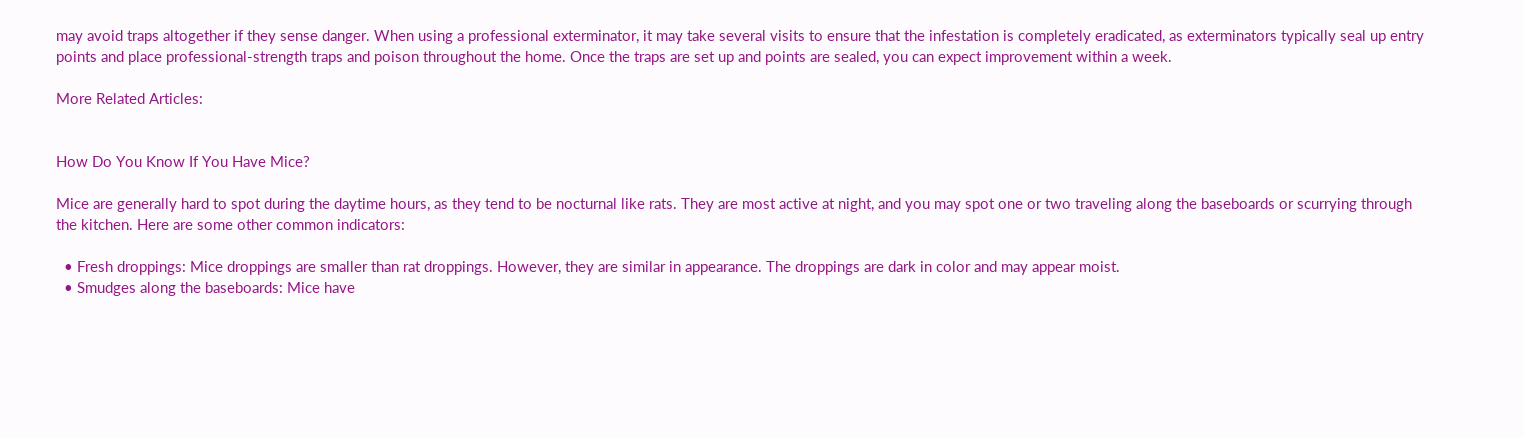may avoid traps altogether if they sense danger. When using a professional exterminator, it may take several visits to ensure that the infestation is completely eradicated, as exterminators typically seal up entry points and place professional-strength traps and poison throughout the home. Once the traps are set up and points are sealed, you can expect improvement within a week.

More Related Articles:


How Do You Know If You Have Mice?

Mice are generally hard to spot during the daytime hours, as they tend to be nocturnal like rats. They are most active at night, and you may spot one or two traveling along the baseboards or scurrying through the kitchen. Here are some other common indicators:

  • Fresh droppings: Mice droppings are smaller than rat droppings. However, they are similar in appearance. The droppings are dark in color and may appear moist.
  • Smudges along the baseboards: Mice have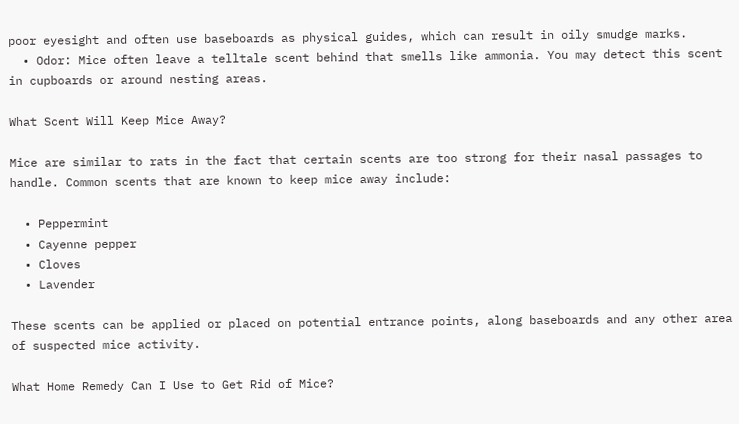poor eyesight and often use baseboards as physical guides, which can result in oily smudge marks.
  • Odor: Mice often leave a telltale scent behind that smells like ammonia. You may detect this scent in cupboards or around nesting areas.

What Scent Will Keep Mice Away?

Mice are similar to rats in the fact that certain scents are too strong for their nasal passages to handle. Common scents that are known to keep mice away include:

  • Peppermint
  • Cayenne pepper
  • Cloves
  • Lavender

These scents can be applied or placed on potential entrance points, along baseboards and any other area of suspected mice activity.

What Home Remedy Can I Use to Get Rid of Mice?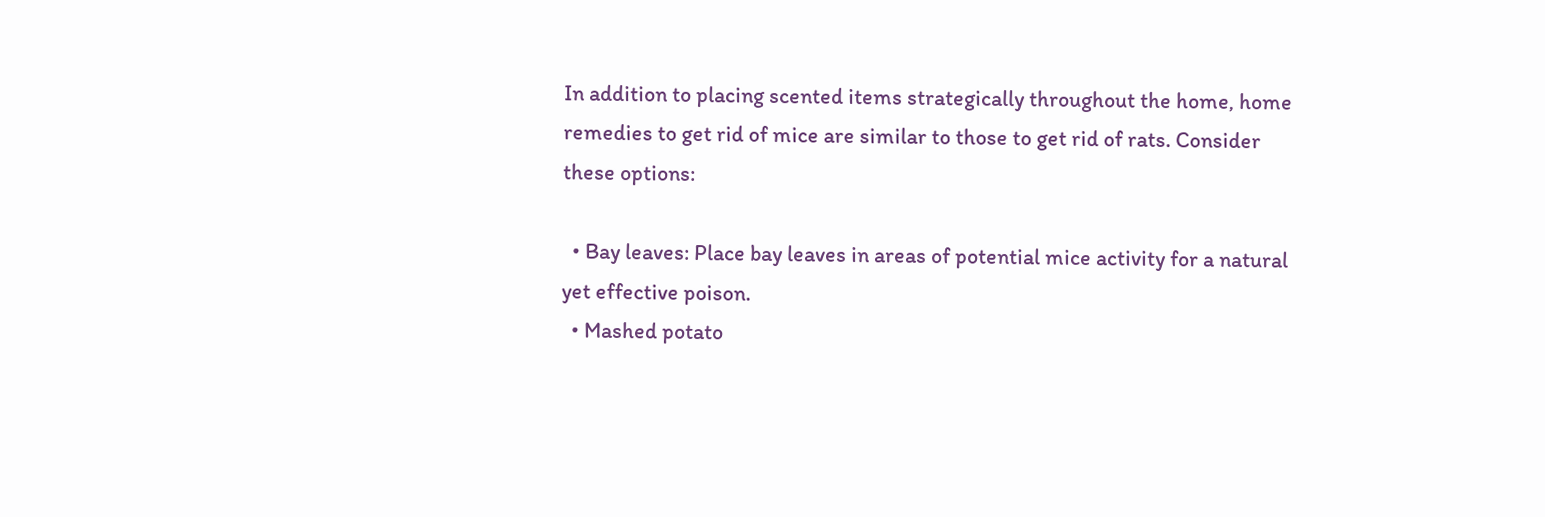In addition to placing scented items strategically throughout the home, home remedies to get rid of mice are similar to those to get rid of rats. Consider these options:

  • Bay leaves: Place bay leaves in areas of potential mice activity for a natural yet effective poison.
  • Mashed potato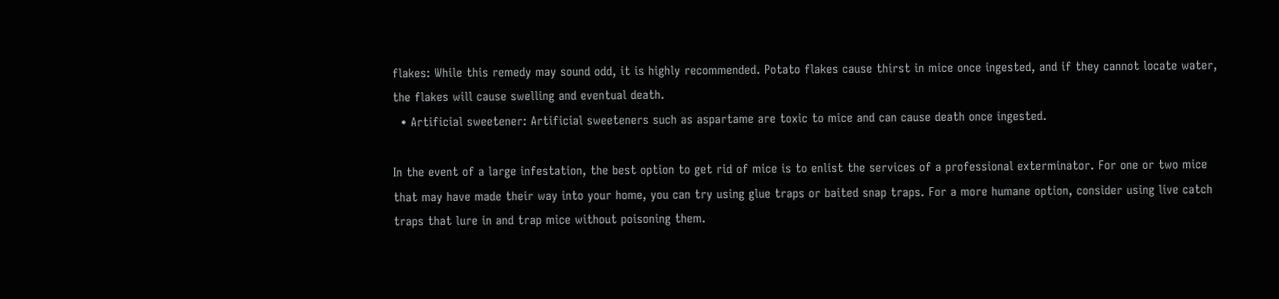flakes: While this remedy may sound odd, it is highly recommended. Potato flakes cause thirst in mice once ingested, and if they cannot locate water, the flakes will cause swelling and eventual death.
  • Artificial sweetener: Artificial sweeteners such as aspartame are toxic to mice and can cause death once ingested.

In the event of a large infestation, the best option to get rid of mice is to enlist the services of a professional exterminator. For one or two mice that may have made their way into your home, you can try using glue traps or baited snap traps. For a more humane option, consider using live catch traps that lure in and trap mice without poisoning them.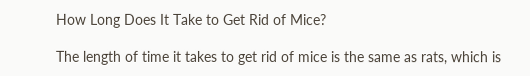How Long Does It Take to Get Rid of Mice?

The length of time it takes to get rid of mice is the same as rats, which is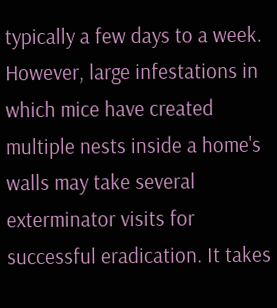typically a few days to a week. However, large infestations in which mice have created multiple nests inside a home's walls may take several exterminator visits for successful eradication. It takes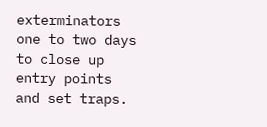exterminators one to two days to close up entry points and set traps.